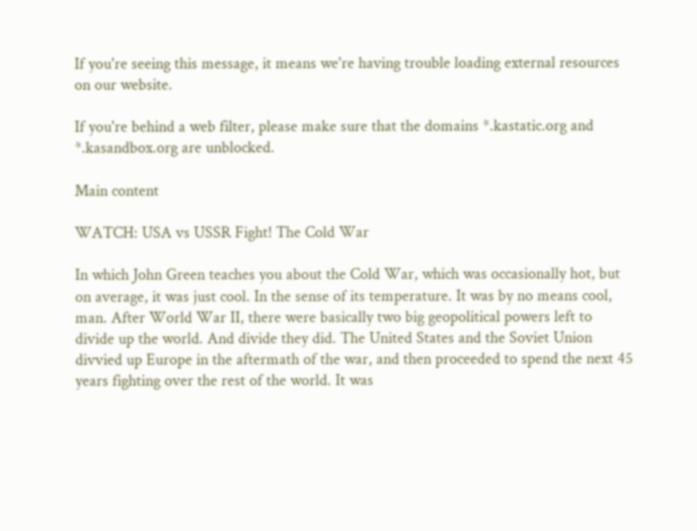If you're seeing this message, it means we're having trouble loading external resources on our website.

If you're behind a web filter, please make sure that the domains *.kastatic.org and *.kasandbox.org are unblocked.

Main content

WATCH: USA vs USSR Fight! The Cold War

In which John Green teaches you about the Cold War, which was occasionally hot, but on average, it was just cool. In the sense of its temperature. It was by no means cool, man. After World War II, there were basically two big geopolitical powers left to divide up the world. And divide they did. The United States and the Soviet Union divvied up Europe in the aftermath of the war, and then proceeded to spend the next 45 years fighting over the rest of the world. It was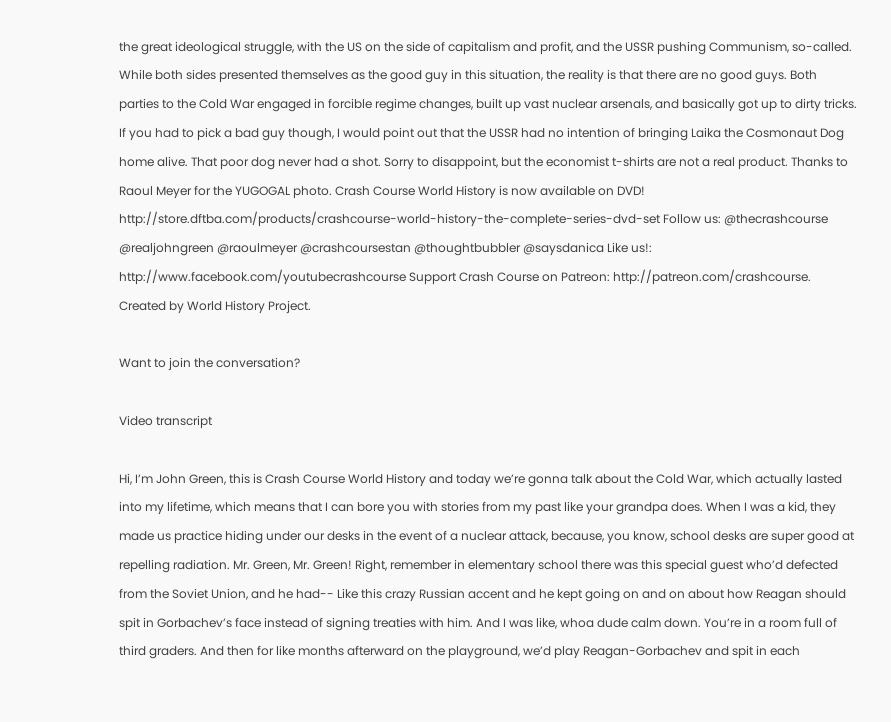the great ideological struggle, with the US on the side of capitalism and profit, and the USSR pushing Communism, so-called. While both sides presented themselves as the good guy in this situation, the reality is that there are no good guys. Both parties to the Cold War engaged in forcible regime changes, built up vast nuclear arsenals, and basically got up to dirty tricks. If you had to pick a bad guy though, I would point out that the USSR had no intention of bringing Laika the Cosmonaut Dog home alive. That poor dog never had a shot. Sorry to disappoint, but the economist t-shirts are not a real product. Thanks to Raoul Meyer for the YUGOGAL photo. Crash Course World History is now available on DVD! http://store.dftba.com/products/crashcourse-world-history-the-complete-series-dvd-set Follow us: @thecrashcourse @realjohngreen @raoulmeyer @crashcoursestan @thoughtbubbler @saysdanica Like us!: http://www.facebook.com/youtubecrashcourse Support Crash Course on Patreon: http://patreon.com/crashcourse. Created by World History Project.

Want to join the conversation?

Video transcript

Hi, I’m John Green, this is Crash Course World History and today we’re gonna talk about the Cold War, which actually lasted into my lifetime, which means that I can bore you with stories from my past like your grandpa does. When I was a kid, they made us practice hiding under our desks in the event of a nuclear attack, because, you know, school desks are super good at repelling radiation. Mr. Green, Mr. Green! Right, remember in elementary school there was this special guest who’d defected from the Soviet Union, and he had-- Like this crazy Russian accent and he kept going on and on about how Reagan should spit in Gorbachev’s face instead of signing treaties with him. And I was like, whoa dude calm down. You’re in a room full of third graders. And then for like months afterward on the playground, we’d play Reagan-Gorbachev and spit in each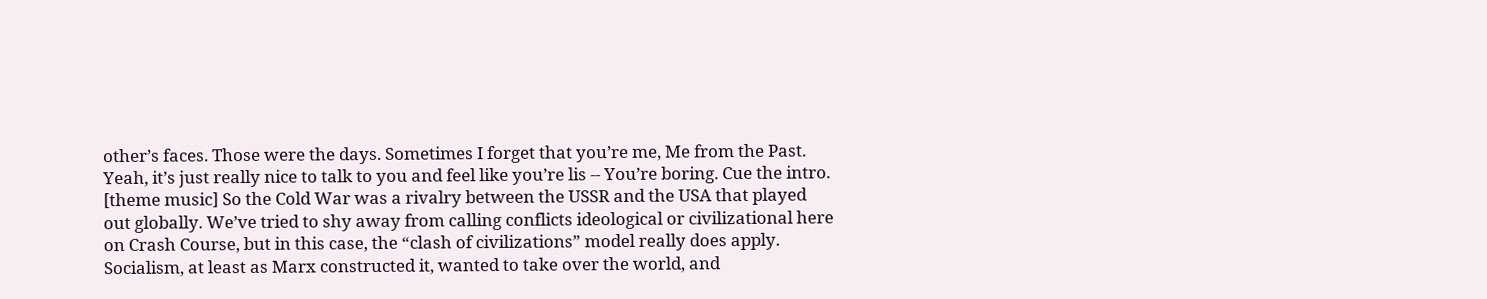other’s faces. Those were the days. Sometimes I forget that you’re me, Me from the Past. Yeah, it’s just really nice to talk to you and feel like you’re lis -- You’re boring. Cue the intro. [theme music] So the Cold War was a rivalry between the USSR and the USA that played out globally. We’ve tried to shy away from calling conflicts ideological or civilizational here on Crash Course, but in this case, the “clash of civilizations” model really does apply. Socialism, at least as Marx constructed it, wanted to take over the world, and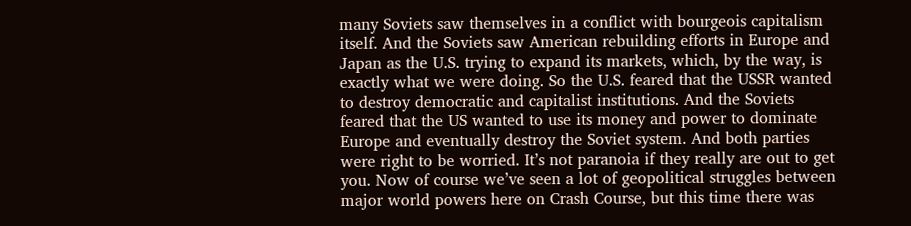many Soviets saw themselves in a conflict with bourgeois capitalism itself. And the Soviets saw American rebuilding efforts in Europe and Japan as the U.S. trying to expand its markets, which, by the way, is exactly what we were doing. So the U.S. feared that the USSR wanted to destroy democratic and capitalist institutions. And the Soviets feared that the US wanted to use its money and power to dominate Europe and eventually destroy the Soviet system. And both parties were right to be worried. It’s not paranoia if they really are out to get you. Now of course we’ve seen a lot of geopolitical struggles between major world powers here on Crash Course, but this time there was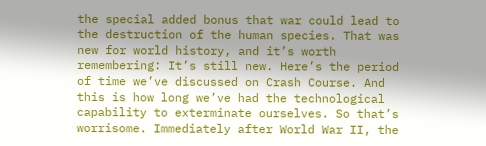the special added bonus that war could lead to the destruction of the human species. That was new for world history, and it’s worth remembering: It’s still new. Here’s the period of time we’ve discussed on Crash Course. And this is how long we’ve had the technological capability to exterminate ourselves. So that’s worrisome. Immediately after World War II, the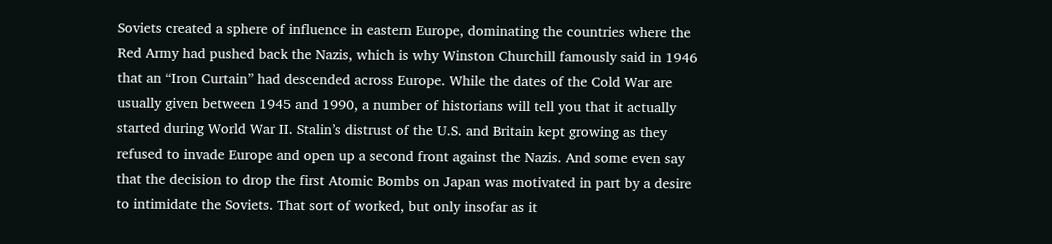Soviets created a sphere of influence in eastern Europe, dominating the countries where the Red Army had pushed back the Nazis, which is why Winston Churchill famously said in 1946 that an “Iron Curtain” had descended across Europe. While the dates of the Cold War are usually given between 1945 and 1990, a number of historians will tell you that it actually started during World War II. Stalin’s distrust of the U.S. and Britain kept growing as they refused to invade Europe and open up a second front against the Nazis. And some even say that the decision to drop the first Atomic Bombs on Japan was motivated in part by a desire to intimidate the Soviets. That sort of worked, but only insofar as it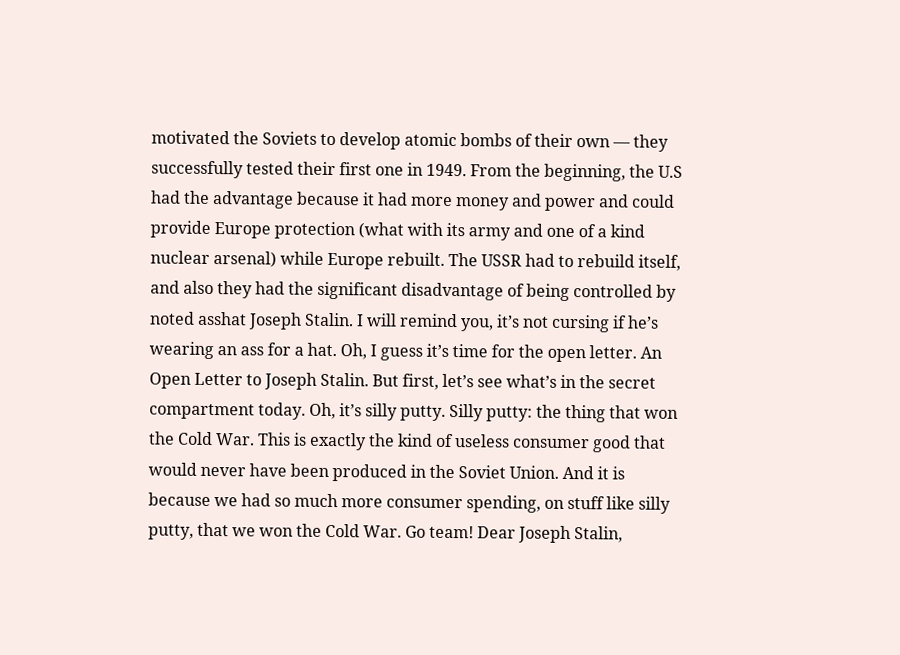motivated the Soviets to develop atomic bombs of their own — they successfully tested their first one in 1949. From the beginning, the U.S had the advantage because it had more money and power and could provide Europe protection (what with its army and one of a kind nuclear arsenal) while Europe rebuilt. The USSR had to rebuild itself, and also they had the significant disadvantage of being controlled by noted asshat Joseph Stalin. I will remind you, it’s not cursing if he’s wearing an ass for a hat. Oh, I guess it’s time for the open letter. An Open Letter to Joseph Stalin. But first, let’s see what’s in the secret compartment today. Oh, it’s silly putty. Silly putty: the thing that won the Cold War. This is exactly the kind of useless consumer good that would never have been produced in the Soviet Union. And it is because we had so much more consumer spending, on stuff like silly putty, that we won the Cold War. Go team! Dear Joseph Stalin,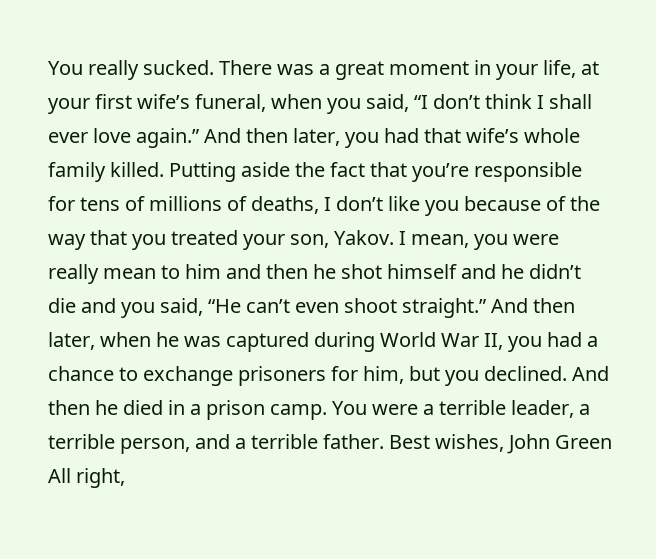You really sucked. There was a great moment in your life, at your first wife’s funeral, when you said, “I don’t think I shall ever love again.” And then later, you had that wife’s whole family killed. Putting aside the fact that you’re responsible for tens of millions of deaths, I don’t like you because of the way that you treated your son, Yakov. I mean, you were really mean to him and then he shot himself and he didn’t die and you said, “He can’t even shoot straight.” And then later, when he was captured during World War II, you had a chance to exchange prisoners for him, but you declined. And then he died in a prison camp. You were a terrible leader, a terrible person, and a terrible father. Best wishes, John Green All right,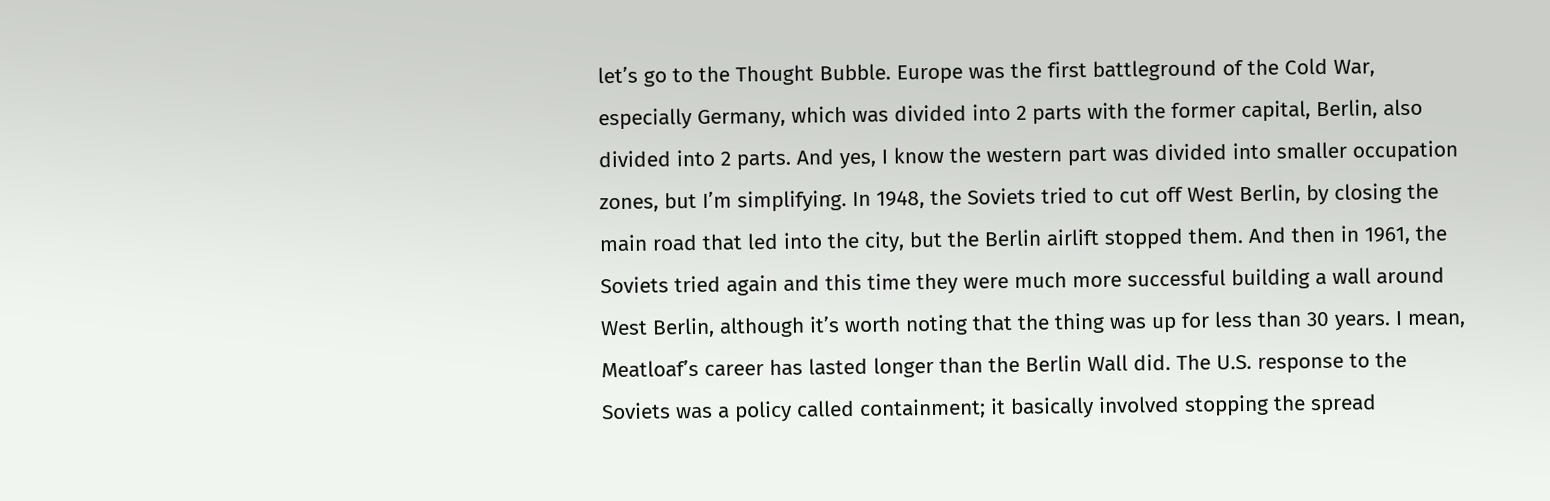let’s go to the Thought Bubble. Europe was the first battleground of the Cold War, especially Germany, which was divided into 2 parts with the former capital, Berlin, also divided into 2 parts. And yes, I know the western part was divided into smaller occupation zones, but I’m simplifying. In 1948, the Soviets tried to cut off West Berlin, by closing the main road that led into the city, but the Berlin airlift stopped them. And then in 1961, the Soviets tried again and this time they were much more successful building a wall around West Berlin, although it’s worth noting that the thing was up for less than 30 years. I mean, Meatloaf’s career has lasted longer than the Berlin Wall did. The U.S. response to the Soviets was a policy called containment; it basically involved stopping the spread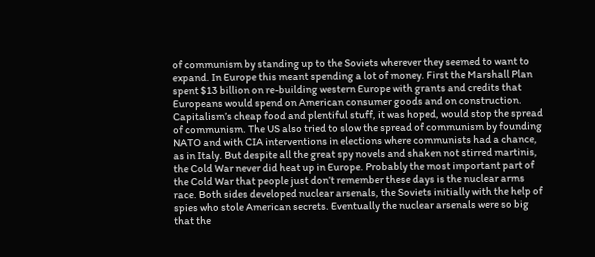of communism by standing up to the Soviets wherever they seemed to want to expand. In Europe this meant spending a lot of money. First the Marshall Plan spent $13 billion on re-building western Europe with grants and credits that Europeans would spend on American consumer goods and on construction. Capitalism’s cheap food and plentiful stuff, it was hoped, would stop the spread of communism. The US also tried to slow the spread of communism by founding NATO and with CIA interventions in elections where communists had a chance, as in Italy. But despite all the great spy novels and shaken not stirred martinis, the Cold War never did heat up in Europe. Probably the most important part of the Cold War that people just don’t remember these days is the nuclear arms race. Both sides developed nuclear arsenals, the Soviets initially with the help of spies who stole American secrets. Eventually the nuclear arsenals were so big that the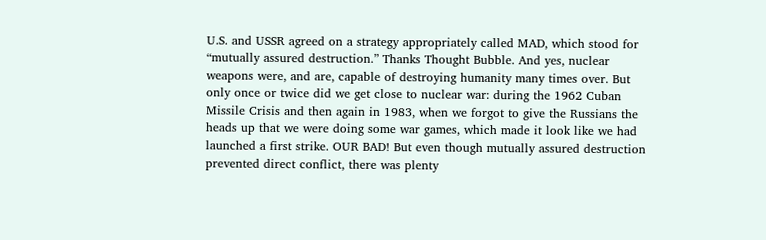U.S. and USSR agreed on a strategy appropriately called MAD, which stood for “mutually assured destruction.” Thanks Thought Bubble. And yes, nuclear weapons were, and are, capable of destroying humanity many times over. But only once or twice did we get close to nuclear war: during the 1962 Cuban Missile Crisis and then again in 1983, when we forgot to give the Russians the heads up that we were doing some war games, which made it look like we had launched a first strike. OUR BAD! But even though mutually assured destruction prevented direct conflict, there was plenty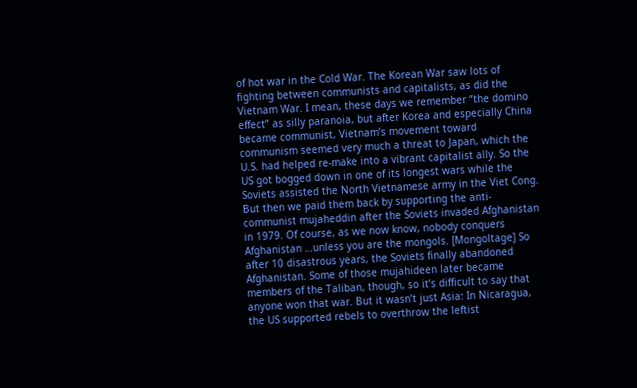of hot war in the Cold War. The Korean War saw lots of fighting between communists and capitalists, as did the Vietnam War. I mean, these days we remember “the domino effect” as silly paranoia, but after Korea and especially China became communist, Vietnam’s movement toward communism seemed very much a threat to Japan, which the U.S. had helped re-make into a vibrant capitalist ally. So the US got bogged down in one of its longest wars while the Soviets assisted the North Vietnamese army in the Viet Cong. But then we paid them back by supporting the anti-communist mujaheddin after the Soviets invaded Afghanistan in 1979. Of course, as we now know, nobody conquers Afghanistan …unless you are the mongols. [Mongoltage] So after 10 disastrous years, the Soviets finally abandoned Afghanistan. Some of those mujahideen later became members of the Taliban, though, so it’s difficult to say that anyone won that war. But it wasn’t just Asia: In Nicaragua, the US supported rebels to overthrow the leftist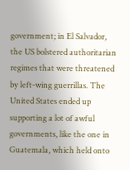government; in El Salvador, the US bolstered authoritarian regimes that were threatened by left-wing guerrillas. The United States ended up supporting a lot of awful governments, like the one in Guatemala, which held onto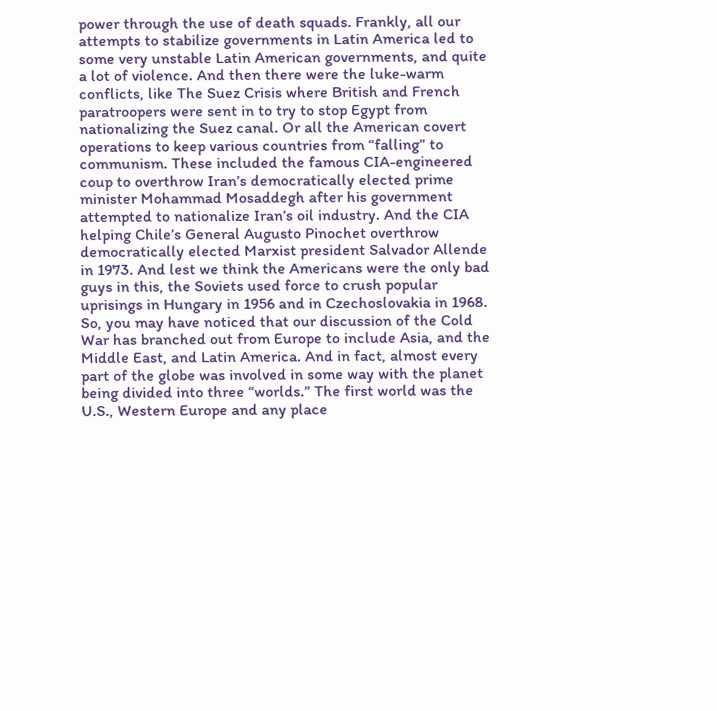power through the use of death squads. Frankly, all our attempts to stabilize governments in Latin America led to some very unstable Latin American governments, and quite a lot of violence. And then there were the luke-warm conflicts, like The Suez Crisis where British and French paratroopers were sent in to try to stop Egypt from nationalizing the Suez canal. Or all the American covert operations to keep various countries from “falling” to communism. These included the famous CIA-engineered coup to overthrow Iran’s democratically elected prime minister Mohammad Mosaddegh after his government attempted to nationalize Iran’s oil industry. And the CIA helping Chile’s General Augusto Pinochet overthrow democratically elected Marxist president Salvador Allende in 1973. And lest we think the Americans were the only bad guys in this, the Soviets used force to crush popular uprisings in Hungary in 1956 and in Czechoslovakia in 1968. So, you may have noticed that our discussion of the Cold War has branched out from Europe to include Asia, and the Middle East, and Latin America. And in fact, almost every part of the globe was involved in some way with the planet being divided into three “worlds.” The first world was the U.S., Western Europe and any place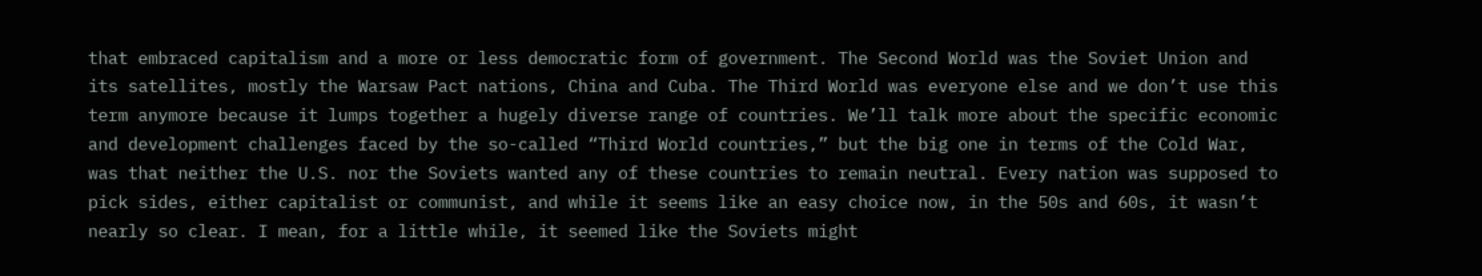that embraced capitalism and a more or less democratic form of government. The Second World was the Soviet Union and its satellites, mostly the Warsaw Pact nations, China and Cuba. The Third World was everyone else and we don’t use this term anymore because it lumps together a hugely diverse range of countries. We’ll talk more about the specific economic and development challenges faced by the so-called “Third World countries,” but the big one in terms of the Cold War, was that neither the U.S. nor the Soviets wanted any of these countries to remain neutral. Every nation was supposed to pick sides, either capitalist or communist, and while it seems like an easy choice now, in the 50s and 60s, it wasn’t nearly so clear. I mean, for a little while, it seemed like the Soviets might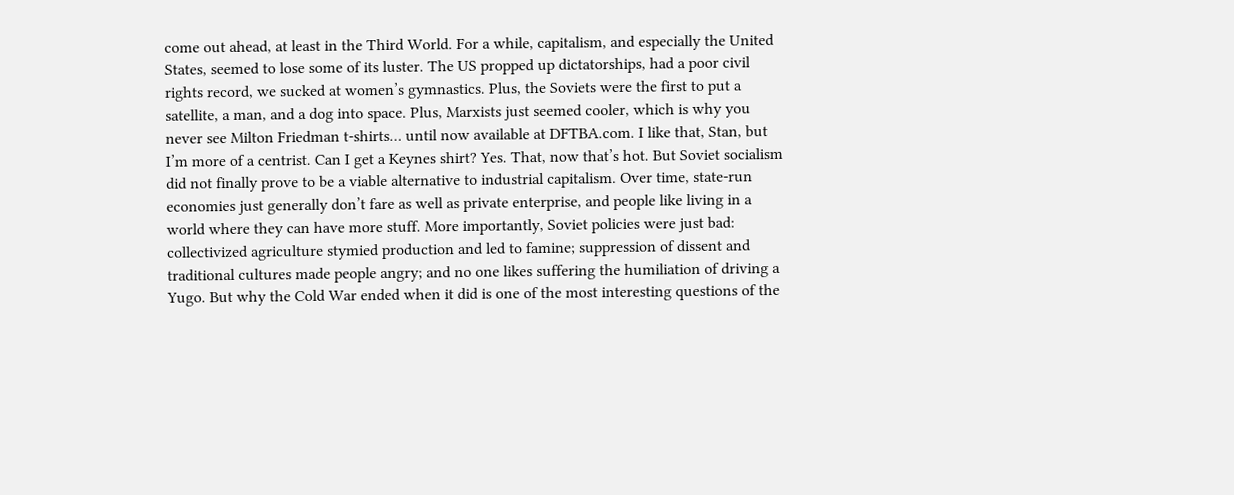come out ahead, at least in the Third World. For a while, capitalism, and especially the United States, seemed to lose some of its luster. The US propped up dictatorships, had a poor civil rights record, we sucked at women’s gymnastics. Plus, the Soviets were the first to put a satellite, a man, and a dog into space. Plus, Marxists just seemed cooler, which is why you never see Milton Friedman t-shirts… until now available at DFTBA.com. I like that, Stan, but I’m more of a centrist. Can I get a Keynes shirt? Yes. That, now that’s hot. But Soviet socialism did not finally prove to be a viable alternative to industrial capitalism. Over time, state-run economies just generally don’t fare as well as private enterprise, and people like living in a world where they can have more stuff. More importantly, Soviet policies were just bad: collectivized agriculture stymied production and led to famine; suppression of dissent and traditional cultures made people angry; and no one likes suffering the humiliation of driving a Yugo. But why the Cold War ended when it did is one of the most interesting questions of the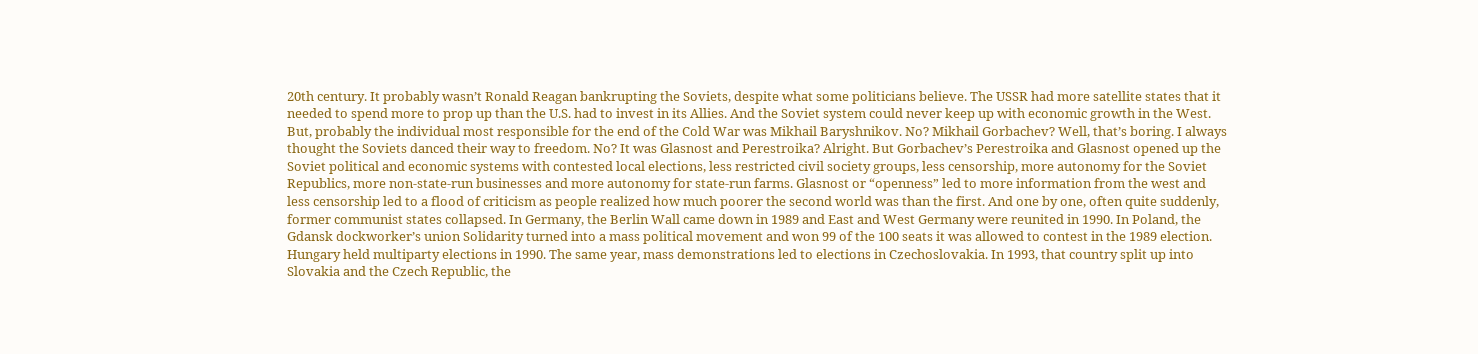20th century. It probably wasn’t Ronald Reagan bankrupting the Soviets, despite what some politicians believe. The USSR had more satellite states that it needed to spend more to prop up than the U.S. had to invest in its Allies. And the Soviet system could never keep up with economic growth in the West. But, probably the individual most responsible for the end of the Cold War was Mikhail Baryshnikov. No? Mikhail Gorbachev? Well, that’s boring. I always thought the Soviets danced their way to freedom. No? It was Glasnost and Perestroika? Alright. But Gorbachev’s Perestroika and Glasnost opened up the Soviet political and economic systems with contested local elections, less restricted civil society groups, less censorship, more autonomy for the Soviet Republics, more non-state-run businesses and more autonomy for state-run farms. Glasnost or “openness” led to more information from the west and less censorship led to a flood of criticism as people realized how much poorer the second world was than the first. And one by one, often quite suddenly, former communist states collapsed. In Germany, the Berlin Wall came down in 1989 and East and West Germany were reunited in 1990. In Poland, the Gdansk dockworker’s union Solidarity turned into a mass political movement and won 99 of the 100 seats it was allowed to contest in the 1989 election. Hungary held multiparty elections in 1990. The same year, mass demonstrations led to elections in Czechoslovakia. In 1993, that country split up into Slovakia and the Czech Republic, the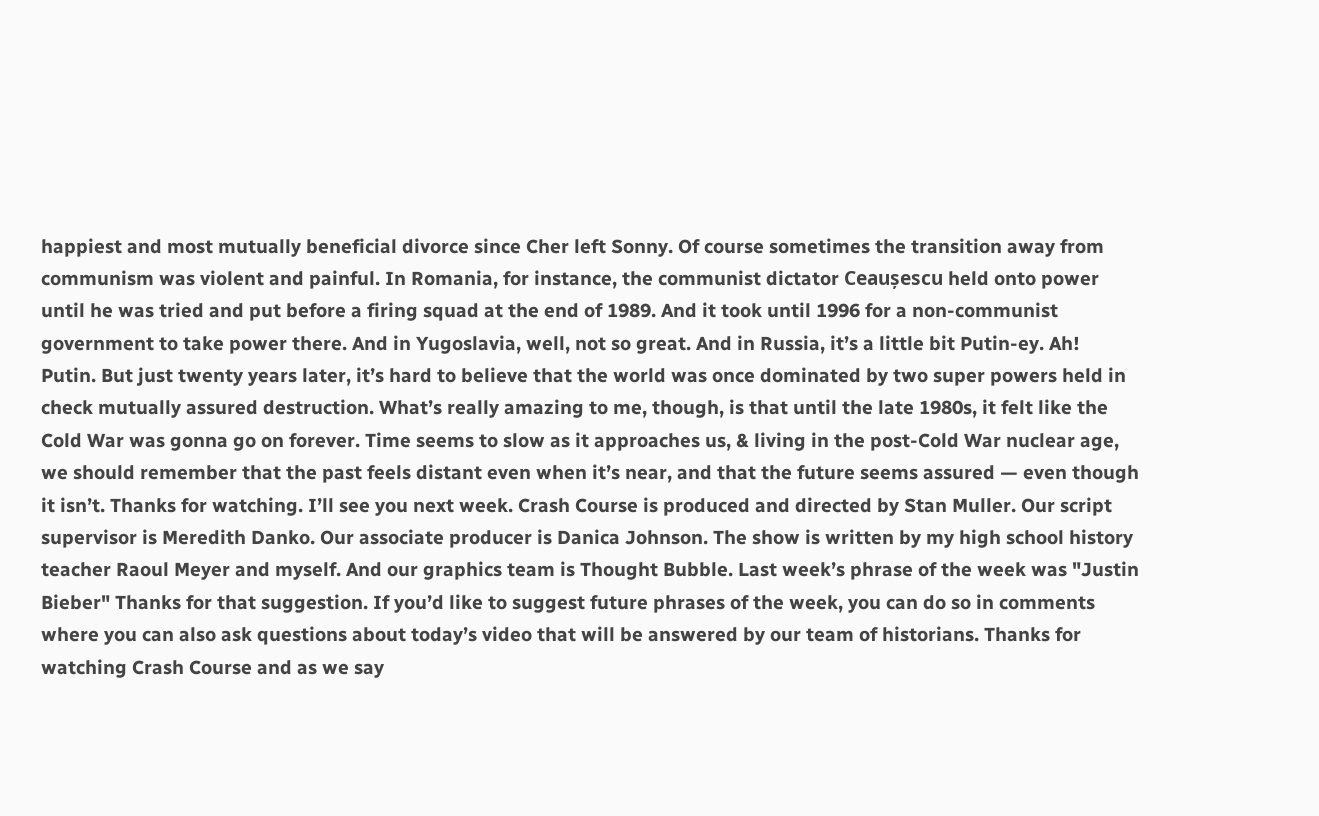happiest and most mutually beneficial divorce since Cher left Sonny. Of course sometimes the transition away from communism was violent and painful. In Romania, for instance, the communist dictator Ceaușescu held onto power until he was tried and put before a firing squad at the end of 1989. And it took until 1996 for a non-communist government to take power there. And in Yugoslavia, well, not so great. And in Russia, it’s a little bit Putin-ey. Ah! Putin. But just twenty years later, it’s hard to believe that the world was once dominated by two super powers held in check mutually assured destruction. What’s really amazing to me, though, is that until the late 1980s, it felt like the Cold War was gonna go on forever. Time seems to slow as it approaches us, & living in the post-Cold War nuclear age, we should remember that the past feels distant even when it’s near, and that the future seems assured — even though it isn’t. Thanks for watching. I’ll see you next week. Crash Course is produced and directed by Stan Muller. Our script supervisor is Meredith Danko. Our associate producer is Danica Johnson. The show is written by my high school history teacher Raoul Meyer and myself. And our graphics team is Thought Bubble. Last week’s phrase of the week was "Justin Bieber" Thanks for that suggestion. If you’d like to suggest future phrases of the week, you can do so in comments where you can also ask questions about today’s video that will be answered by our team of historians. Thanks for watching Crash Course and as we say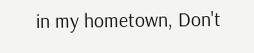in my hometown, Don't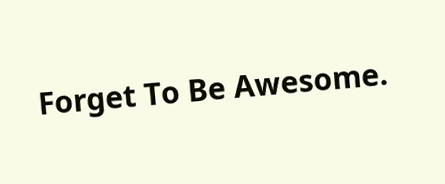Forget To Be Awesome.